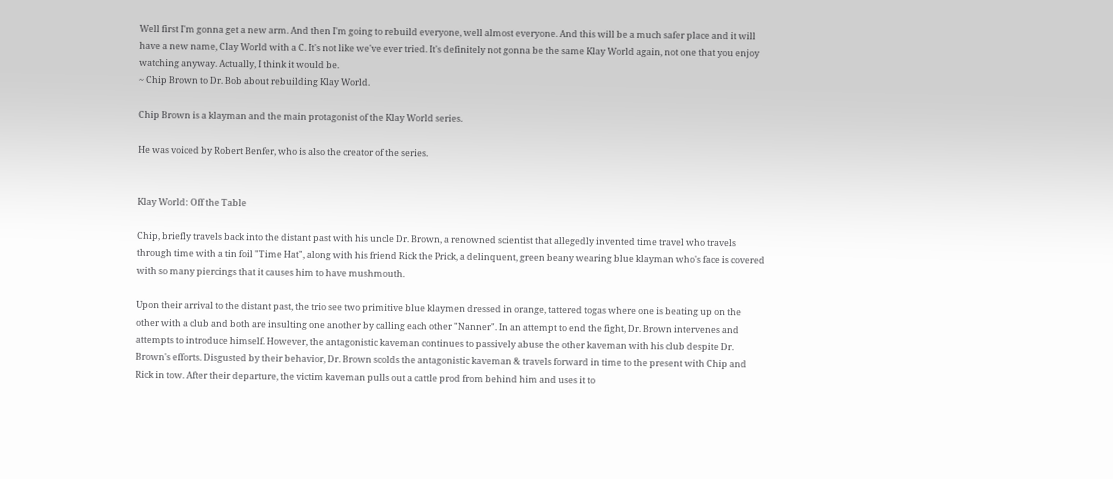Well first I'm gonna get a new arm. And then I'm going to rebuild everyone, well almost everyone. And this will be a much safer place and it will have a new name, Clay World with a C. It's not like we've ever tried. It's definitely not gonna be the same Klay World again, not one that you enjoy watching anyway. Actually, I think it would be.
~ Chip Brown to Dr. Bob about rebuilding Klay World.

Chip Brown is a klayman and the main protagonist of the Klay World series.

He was voiced by Robert Benfer, who is also the creator of the series.


Klay World: Off the Table

Chip, briefly travels back into the distant past with his uncle Dr. Brown, a renowned scientist that allegedly invented time travel who travels through time with a tin foil "Time Hat", along with his friend Rick the Prick, a delinquent, green beany wearing blue klayman who's face is covered with so many piercings that it causes him to have mushmouth.

Upon their arrival to the distant past, the trio see two primitive blue klaymen dressed in orange, tattered togas where one is beating up on the other with a club and both are insulting one another by calling each other "Nanner". In an attempt to end the fight, Dr. Brown intervenes and attempts to introduce himself. However, the antagonistic kaveman continues to passively abuse the other kaveman with his club despite Dr. Brown's efforts. Disgusted by their behavior, Dr. Brown scolds the antagonistic kaveman & travels forward in time to the present with Chip and Rick in tow. After their departure, the victim kaveman pulls out a cattle prod from behind him and uses it to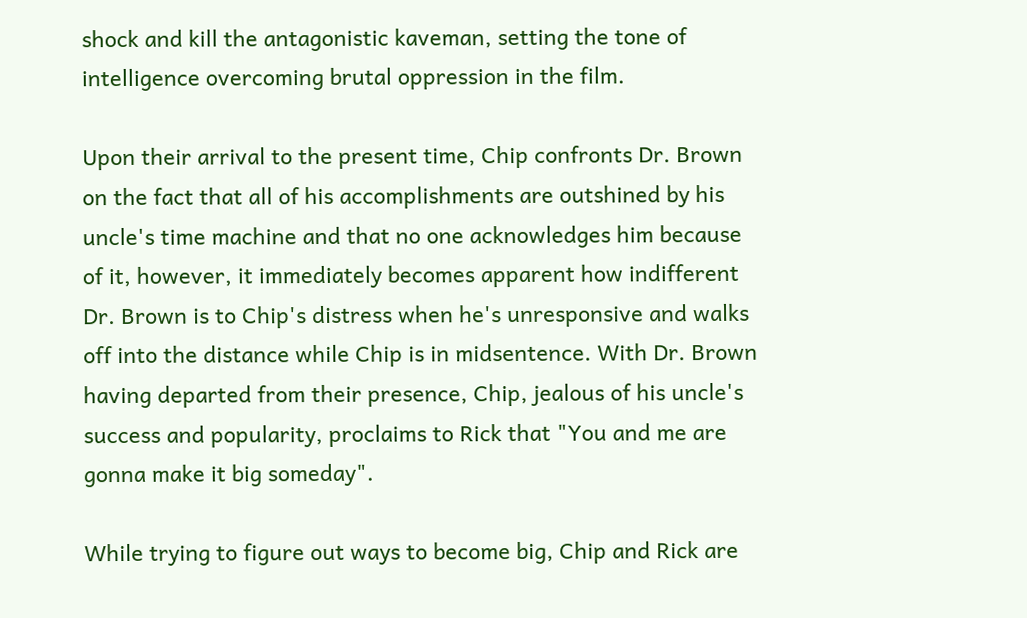shock and kill the antagonistic kaveman, setting the tone of intelligence overcoming brutal oppression in the film.

Upon their arrival to the present time, Chip confronts Dr. Brown on the fact that all of his accomplishments are outshined by his uncle's time machine and that no one acknowledges him because of it, however, it immediately becomes apparent how indifferent Dr. Brown is to Chip's distress when he's unresponsive and walks off into the distance while Chip is in midsentence. With Dr. Brown having departed from their presence, Chip, jealous of his uncle's success and popularity, proclaims to Rick that "You and me are gonna make it big someday".

While trying to figure out ways to become big, Chip and Rick are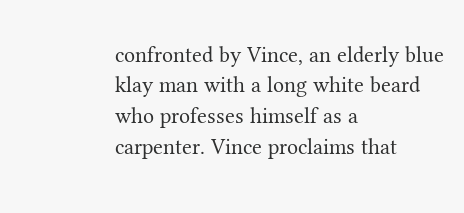confronted by Vince, an elderly blue klay man with a long white beard who professes himself as a carpenter. Vince proclaims that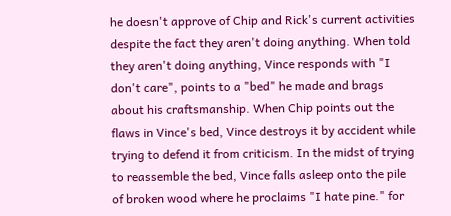he doesn't approve of Chip and Rick's current activities despite the fact they aren't doing anything. When told they aren't doing anything, Vince responds with "I don't care", points to a "bed" he made and brags about his craftsmanship. When Chip points out the flaws in Vince's bed, Vince destroys it by accident while trying to defend it from criticism. In the midst of trying to reassemble the bed, Vince falls asleep onto the pile of broken wood where he proclaims "I hate pine." for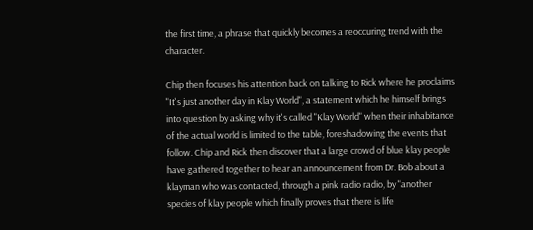the first time, a phrase that quickly becomes a reoccuring trend with the character.

Chip then focuses his attention back on talking to Rick where he proclaims "It's just another day in Klay World", a statement which he himself brings into question by asking why it's called "Klay World" when their inhabitance of the actual world is limited to the table, foreshadowing the events that follow. Chip and Rick then discover that a large crowd of blue klay people have gathered together to hear an announcement from Dr. Bob about a klayman who was contacted, through a pink radio radio, by "another species of klay people which finally proves that there is life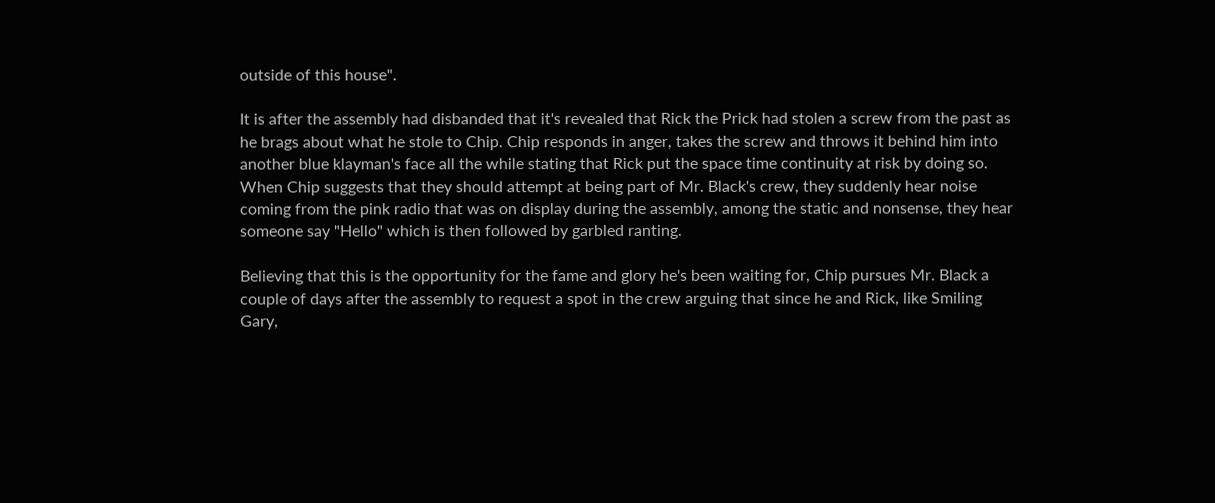outside of this house".

It is after the assembly had disbanded that it's revealed that Rick the Prick had stolen a screw from the past as he brags about what he stole to Chip. Chip responds in anger, takes the screw and throws it behind him into another blue klayman's face all the while stating that Rick put the space time continuity at risk by doing so. When Chip suggests that they should attempt at being part of Mr. Black's crew, they suddenly hear noise coming from the pink radio that was on display during the assembly, among the static and nonsense, they hear someone say "Hello" which is then followed by garbled ranting.

Believing that this is the opportunity for the fame and glory he's been waiting for, Chip pursues Mr. Black a couple of days after the assembly to request a spot in the crew arguing that since he and Rick, like Smiling Gary,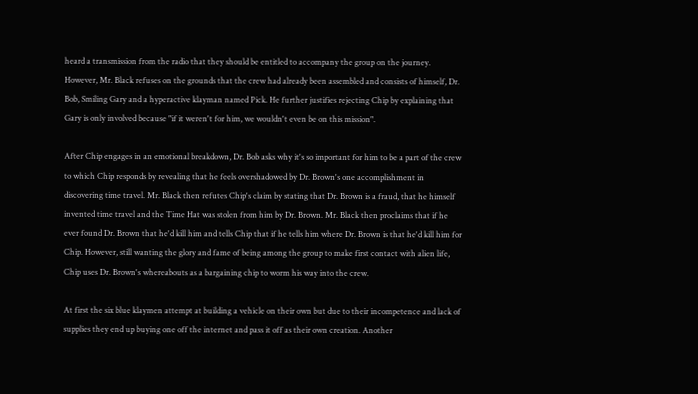heard a transmission from the radio that they should be entitled to accompany the group on the journey. However, Mr. Black refuses on the grounds that the crew had already been assembled and consists of himself, Dr. Bob, Smiling Gary and a hyperactive klayman named Pick. He further justifies rejecting Chip by explaining that Gary is only involved because "if it weren't for him, we wouldn't even be on this mission".

After Chip engages in an emotional breakdown, Dr. Bob asks why it's so important for him to be a part of the crew to which Chip responds by revealing that he feels overshadowed by Dr. Brown's one accomplishment in discovering time travel. Mr. Black then refutes Chip's claim by stating that Dr. Brown is a fraud, that he himself invented time travel and the Time Hat was stolen from him by Dr. Brown. Mr. Black then proclaims that if he ever found Dr. Brown that he'd kill him and tells Chip that if he tells him where Dr. Brown is that he'd kill him for Chip. However, still wanting the glory and fame of being among the group to make first contact with alien life, Chip uses Dr. Brown's whereabouts as a bargaining chip to worm his way into the crew.

At first the six blue klaymen attempt at building a vehicle on their own but due to their incompetence and lack of supplies they end up buying one off the internet and pass it off as their own creation. Another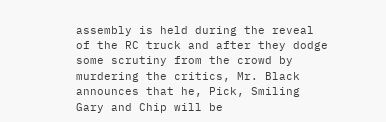assembly is held during the reveal of the RC truck and after they dodge some scrutiny from the crowd by murdering the critics, Mr. Black announces that he, Pick, Smiling Gary and Chip will be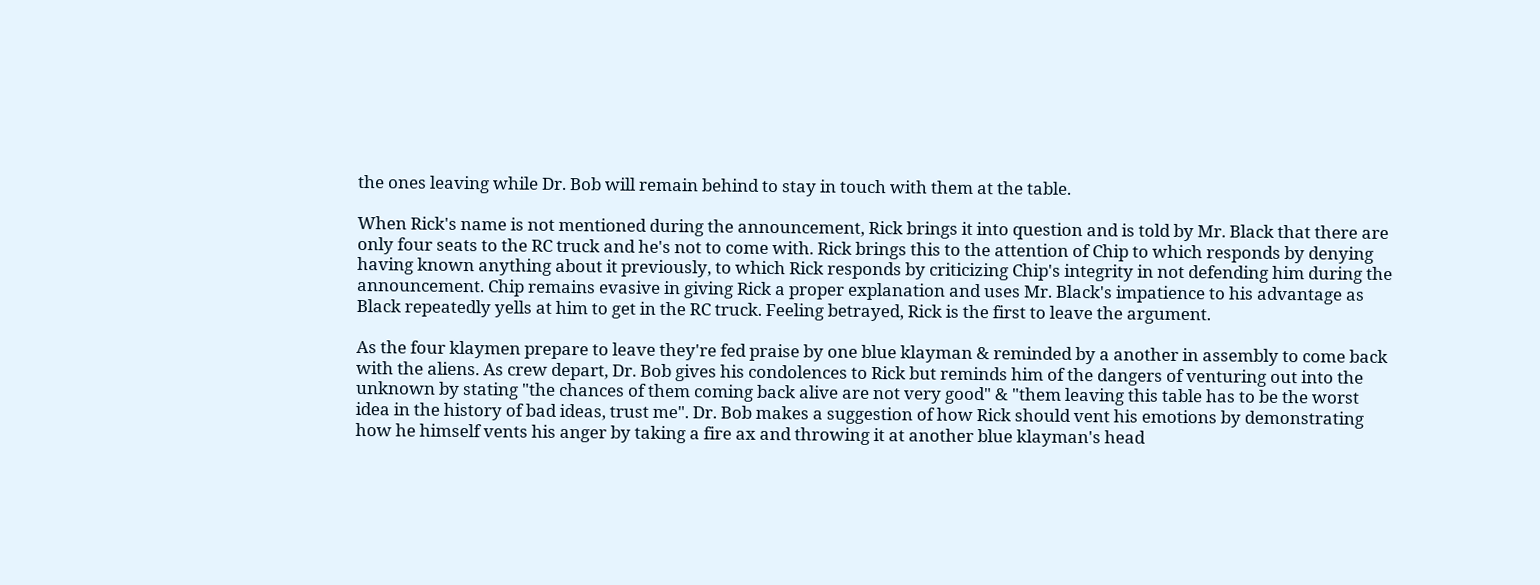the ones leaving while Dr. Bob will remain behind to stay in touch with them at the table.

When Rick's name is not mentioned during the announcement, Rick brings it into question and is told by Mr. Black that there are only four seats to the RC truck and he's not to come with. Rick brings this to the attention of Chip to which responds by denying having known anything about it previously, to which Rick responds by criticizing Chip's integrity in not defending him during the announcement. Chip remains evasive in giving Rick a proper explanation and uses Mr. Black's impatience to his advantage as Black repeatedly yells at him to get in the RC truck. Feeling betrayed, Rick is the first to leave the argument.

As the four klaymen prepare to leave they're fed praise by one blue klayman & reminded by a another in assembly to come back with the aliens. As crew depart, Dr. Bob gives his condolences to Rick but reminds him of the dangers of venturing out into the unknown by stating "the chances of them coming back alive are not very good" & "them leaving this table has to be the worst idea in the history of bad ideas, trust me". Dr. Bob makes a suggestion of how Rick should vent his emotions by demonstrating how he himself vents his anger by taking a fire ax and throwing it at another blue klayman's head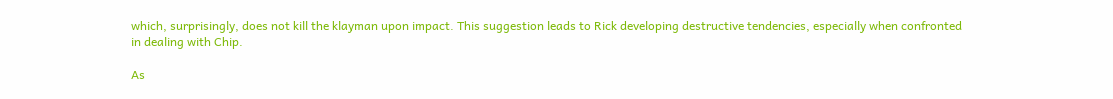which, surprisingly, does not kill the klayman upon impact. This suggestion leads to Rick developing destructive tendencies, especially when confronted in dealing with Chip.

As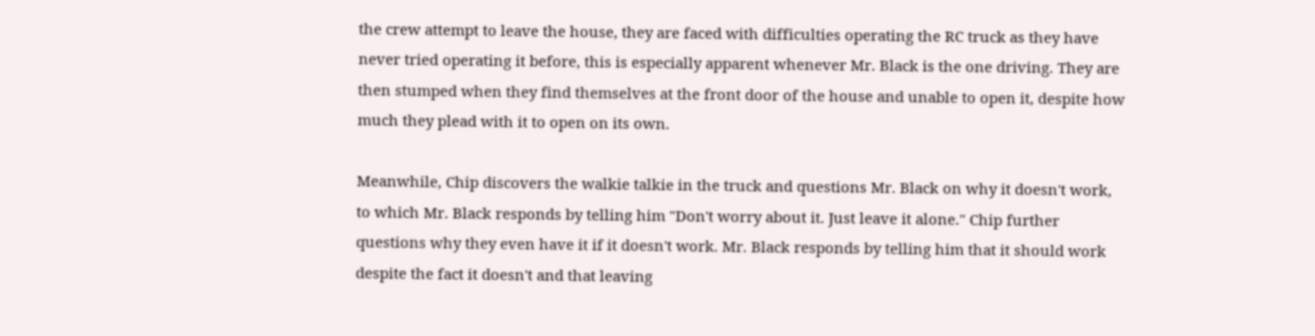the crew attempt to leave the house, they are faced with difficulties operating the RC truck as they have never tried operating it before, this is especially apparent whenever Mr. Black is the one driving. They are then stumped when they find themselves at the front door of the house and unable to open it, despite how much they plead with it to open on its own.

Meanwhile, Chip discovers the walkie talkie in the truck and questions Mr. Black on why it doesn't work, to which Mr. Black responds by telling him "Don't worry about it. Just leave it alone." Chip further questions why they even have it if it doesn't work. Mr. Black responds by telling him that it should work despite the fact it doesn't and that leaving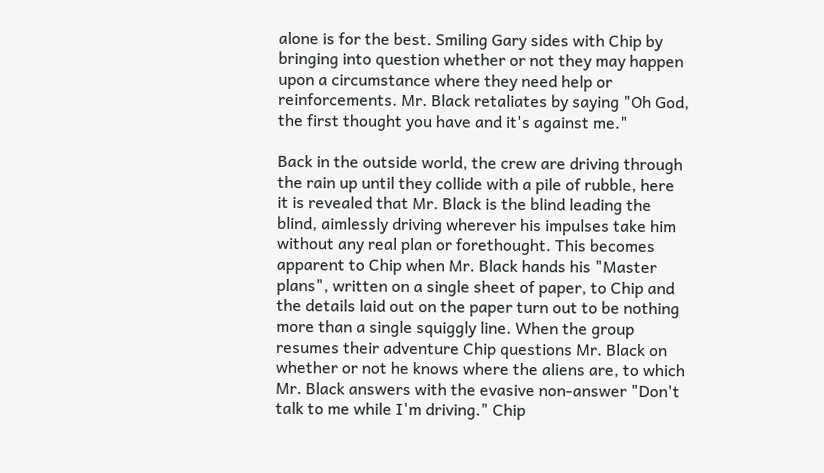alone is for the best. Smiling Gary sides with Chip by bringing into question whether or not they may happen upon a circumstance where they need help or reinforcements. Mr. Black retaliates by saying "Oh God, the first thought you have and it's against me."

Back in the outside world, the crew are driving through the rain up until they collide with a pile of rubble, here it is revealed that Mr. Black is the blind leading the blind, aimlessly driving wherever his impulses take him without any real plan or forethought. This becomes apparent to Chip when Mr. Black hands his "Master plans", written on a single sheet of paper, to Chip and the details laid out on the paper turn out to be nothing more than a single squiggly line. When the group resumes their adventure Chip questions Mr. Black on whether or not he knows where the aliens are, to which Mr. Black answers with the evasive non-answer "Don't talk to me while I'm driving." Chip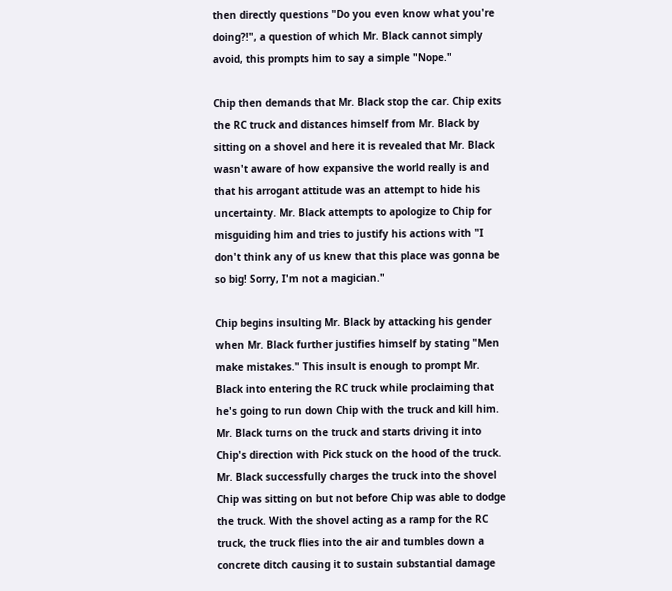then directly questions "Do you even know what you're doing?!", a question of which Mr. Black cannot simply avoid, this prompts him to say a simple "Nope."

Chip then demands that Mr. Black stop the car. Chip exits the RC truck and distances himself from Mr. Black by sitting on a shovel and here it is revealed that Mr. Black wasn't aware of how expansive the world really is and that his arrogant attitude was an attempt to hide his uncertainty. Mr. Black attempts to apologize to Chip for misguiding him and tries to justify his actions with "I don't think any of us knew that this place was gonna be so big! Sorry, I'm not a magician."

Chip begins insulting Mr. Black by attacking his gender when Mr. Black further justifies himself by stating "Men make mistakes." This insult is enough to prompt Mr. Black into entering the RC truck while proclaiming that he's going to run down Chip with the truck and kill him. Mr. Black turns on the truck and starts driving it into Chip's direction with Pick stuck on the hood of the truck. Mr. Black successfully charges the truck into the shovel Chip was sitting on but not before Chip was able to dodge the truck. With the shovel acting as a ramp for the RC truck, the truck flies into the air and tumbles down a concrete ditch causing it to sustain substantial damage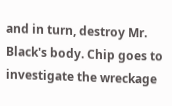and in turn, destroy Mr. Black's body. Chip goes to investigate the wreckage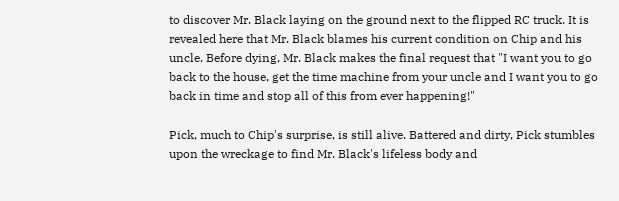to discover Mr. Black laying on the ground next to the flipped RC truck. It is revealed here that Mr. Black blames his current condition on Chip and his uncle. Before dying, Mr. Black makes the final request that "I want you to go back to the house, get the time machine from your uncle and I want you to go back in time and stop all of this from ever happening!"

Pick, much to Chip's surprise, is still alive. Battered and dirty, Pick stumbles upon the wreckage to find Mr. Black's lifeless body and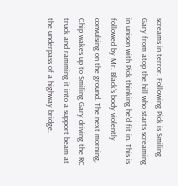screams in terror. Following Pick is Smiling Gary from atop the hill who starts screaming in unison with Pick thinking he'd fit in. This is followed by Mr. Black's body violently convulsing on the ground. The next morning, Chip wakes up to Smiling Gary driving the RC truck and ramming it into a support beam at the underpass of a highway bridge.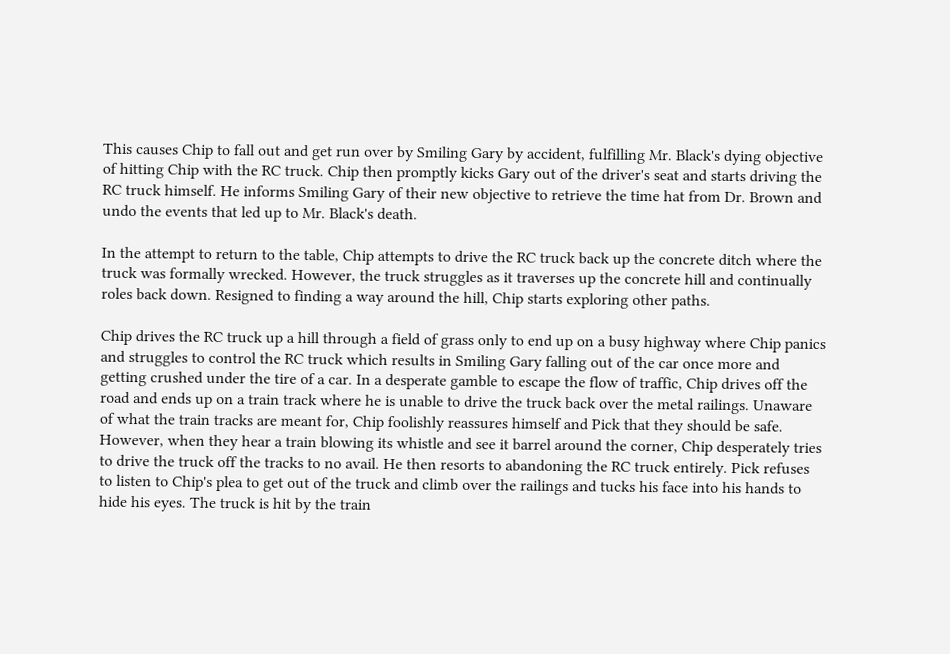This causes Chip to fall out and get run over by Smiling Gary by accident, fulfilling Mr. Black's dying objective of hitting Chip with the RC truck. Chip then promptly kicks Gary out of the driver's seat and starts driving the RC truck himself. He informs Smiling Gary of their new objective to retrieve the time hat from Dr. Brown and undo the events that led up to Mr. Black's death.

In the attempt to return to the table, Chip attempts to drive the RC truck back up the concrete ditch where the truck was formally wrecked. However, the truck struggles as it traverses up the concrete hill and continually roles back down. Resigned to finding a way around the hill, Chip starts exploring other paths.

Chip drives the RC truck up a hill through a field of grass only to end up on a busy highway where Chip panics and struggles to control the RC truck which results in Smiling Gary falling out of the car once more and getting crushed under the tire of a car. In a desperate gamble to escape the flow of traffic, Chip drives off the road and ends up on a train track where he is unable to drive the truck back over the metal railings. Unaware of what the train tracks are meant for, Chip foolishly reassures himself and Pick that they should be safe. However, when they hear a train blowing its whistle and see it barrel around the corner, Chip desperately tries to drive the truck off the tracks to no avail. He then resorts to abandoning the RC truck entirely. Pick refuses to listen to Chip's plea to get out of the truck and climb over the railings and tucks his face into his hands to hide his eyes. The truck is hit by the train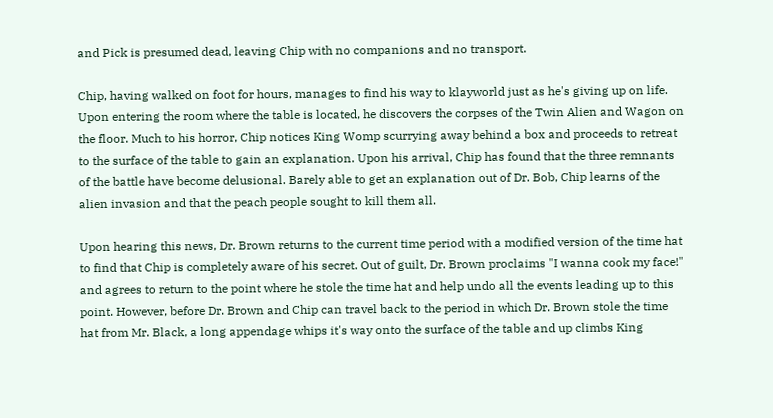and Pick is presumed dead, leaving Chip with no companions and no transport.

Chip, having walked on foot for hours, manages to find his way to klayworld just as he's giving up on life. Upon entering the room where the table is located, he discovers the corpses of the Twin Alien and Wagon on the floor. Much to his horror, Chip notices King Womp scurrying away behind a box and proceeds to retreat to the surface of the table to gain an explanation. Upon his arrival, Chip has found that the three remnants of the battle have become delusional. Barely able to get an explanation out of Dr. Bob, Chip learns of the alien invasion and that the peach people sought to kill them all.

Upon hearing this news, Dr. Brown returns to the current time period with a modified version of the time hat to find that Chip is completely aware of his secret. Out of guilt, Dr. Brown proclaims "I wanna cook my face!" and agrees to return to the point where he stole the time hat and help undo all the events leading up to this point. However, before Dr. Brown and Chip can travel back to the period in which Dr. Brown stole the time hat from Mr. Black, a long appendage whips it's way onto the surface of the table and up climbs King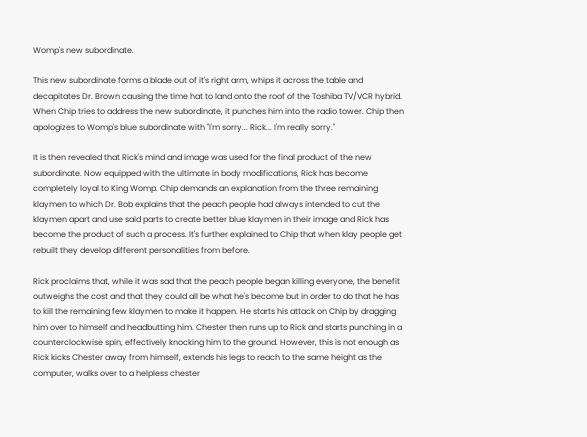Womp's new subordinate.

This new subordinate forms a blade out of it's right arm, whips it across the table and decapitates Dr. Brown causing the time hat to land onto the roof of the Toshiba TV/VCR hybrid. When Chip tries to address the new subordinate, it punches him into the radio tower. Chip then apologizes to Womp's blue subordinate with "I'm sorry... Rick... I'm really sorry."

It is then revealed that Rick's mind and image was used for the final product of the new subordinate. Now equipped with the ultimate in body modifications, Rick has become completely loyal to King Womp. Chip demands an explanation from the three remaining klaymen to which Dr. Bob explains that the peach people had always intended to cut the klaymen apart and use said parts to create better blue klaymen in their image and Rick has become the product of such a process. It's further explained to Chip that when klay people get rebuilt they develop different personalities from before.

Rick proclaims that, while it was sad that the peach people began killing everyone, the benefit outweighs the cost and that they could all be what he's become but in order to do that he has to kill the remaining few klaymen to make it happen. He starts his attack on Chip by dragging him over to himself and headbutting him. Chester then runs up to Rick and starts punching in a counterclockwise spin, effectively knocking him to the ground. However, this is not enough as Rick kicks Chester away from himself, extends his legs to reach to the same height as the computer, walks over to a helpless chester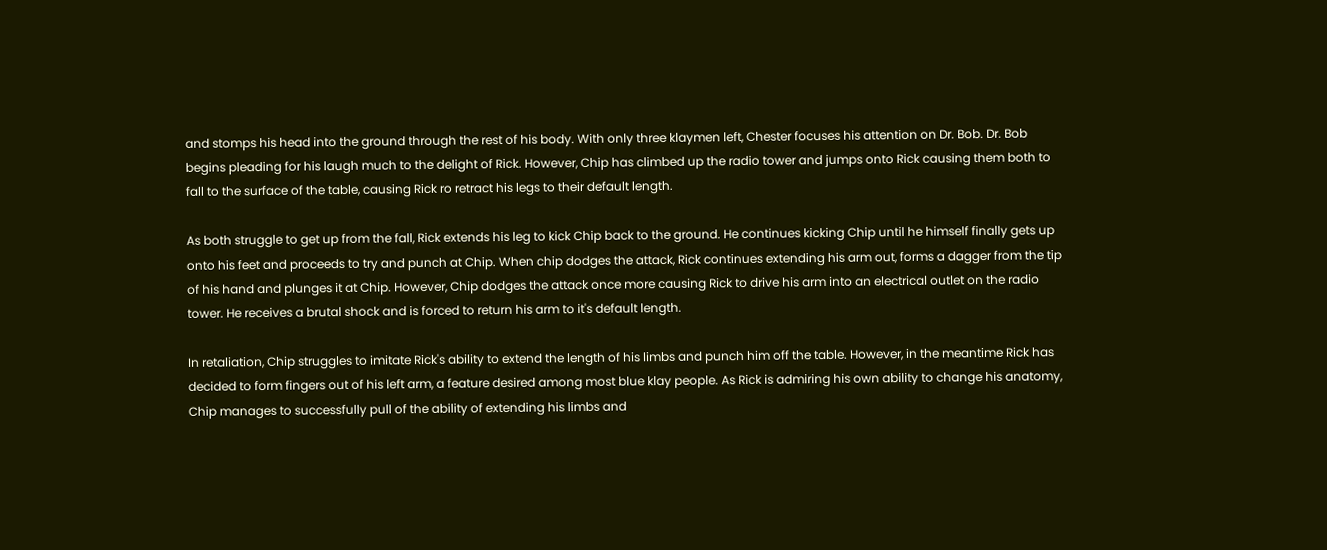and stomps his head into the ground through the rest of his body. With only three klaymen left, Chester focuses his attention on Dr. Bob. Dr. Bob begins pleading for his laugh much to the delight of Rick. However, Chip has climbed up the radio tower and jumps onto Rick causing them both to fall to the surface of the table, causing Rick ro retract his legs to their default length.

As both struggle to get up from the fall, Rick extends his leg to kick Chip back to the ground. He continues kicking Chip until he himself finally gets up onto his feet and proceeds to try and punch at Chip. When chip dodges the attack, Rick continues extending his arm out, forms a dagger from the tip of his hand and plunges it at Chip. However, Chip dodges the attack once more causing Rick to drive his arm into an electrical outlet on the radio tower. He receives a brutal shock and is forced to return his arm to it's default length.

In retaliation, Chip struggles to imitate Rick's ability to extend the length of his limbs and punch him off the table. However, in the meantime Rick has decided to form fingers out of his left arm, a feature desired among most blue klay people. As Rick is admiring his own ability to change his anatomy, Chip manages to successfully pull of the ability of extending his limbs and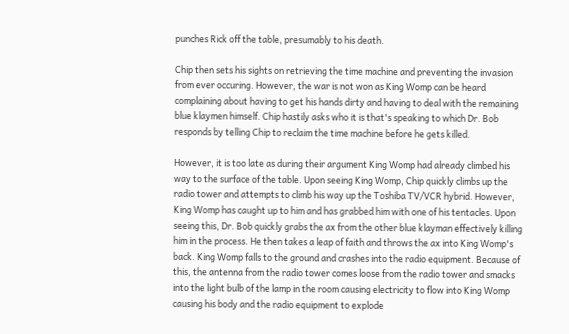punches Rick off the table, presumably to his death.

Chip then sets his sights on retrieving the time machine and preventing the invasion from ever occuring. However, the war is not won as King Womp can be heard complaining about having to get his hands dirty and having to deal with the remaining blue klaymen himself. Chip hastily asks who it is that's speaking to which Dr. Bob responds by telling Chip to reclaim the time machine before he gets killed.

However, it is too late as during their argument King Womp had already climbed his way to the surface of the table. Upon seeing King Womp, Chip quickly climbs up the radio tower and attempts to climb his way up the Toshiba TV/VCR hybrid. However, King Womp has caught up to him and has grabbed him with one of his tentacles. Upon seeing this, Dr. Bob quickly grabs the ax from the other blue klayman effectively killing him in the process. He then takes a leap of faith and throws the ax into King Womp's back. King Womp falls to the ground and crashes into the radio equipment. Because of this, the antenna from the radio tower comes loose from the radio tower and smacks into the light bulb of the lamp in the room causing electricity to flow into King Womp causing his body and the radio equipment to explode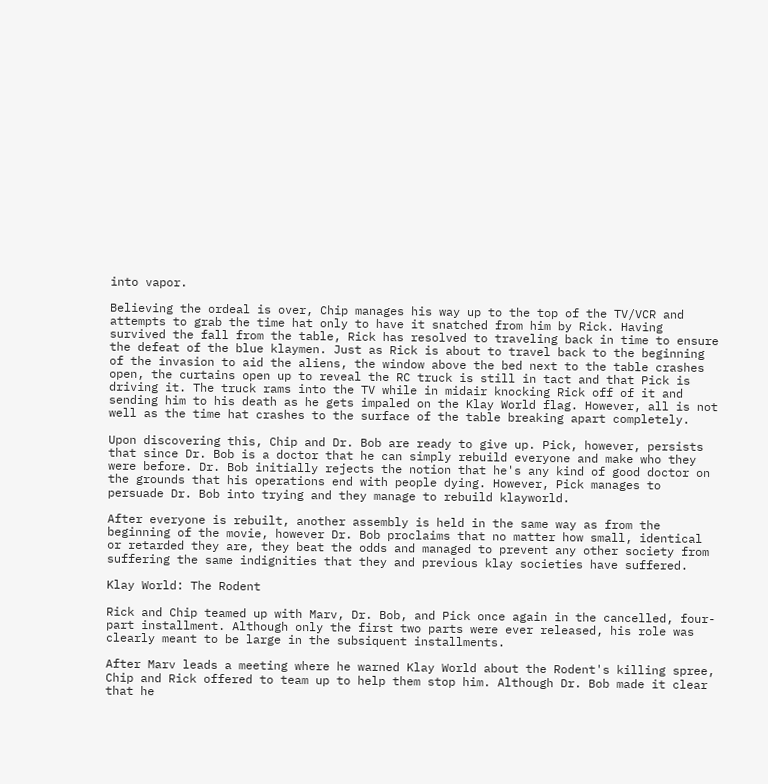into vapor.

Believing the ordeal is over, Chip manages his way up to the top of the TV/VCR and attempts to grab the time hat only to have it snatched from him by Rick. Having survived the fall from the table, Rick has resolved to traveling back in time to ensure the defeat of the blue klaymen. Just as Rick is about to travel back to the beginning of the invasion to aid the aliens, the window above the bed next to the table crashes open, the curtains open up to reveal the RC truck is still in tact and that Pick is driving it. The truck rams into the TV while in midair knocking Rick off of it and sending him to his death as he gets impaled on the Klay World flag. However, all is not well as the time hat crashes to the surface of the table breaking apart completely.

Upon discovering this, Chip and Dr. Bob are ready to give up. Pick, however, persists that since Dr. Bob is a doctor that he can simply rebuild everyone and make who they were before. Dr. Bob initially rejects the notion that he's any kind of good doctor on the grounds that his operations end with people dying. However, Pick manages to persuade Dr. Bob into trying and they manage to rebuild klayworld.

After everyone is rebuilt, another assembly is held in the same way as from the beginning of the movie, however Dr. Bob proclaims that no matter how small, identical or retarded they are, they beat the odds and managed to prevent any other society from suffering the same indignities that they and previous klay societies have suffered.

Klay World: The Rodent

Rick and Chip teamed up with Marv, Dr. Bob, and Pick once again in the cancelled, four-part installment. Although only the first two parts were ever released, his role was clearly meant to be large in the subsiquent installments.

After Marv leads a meeting where he warned Klay World about the Rodent's killing spree, Chip and Rick offered to team up to help them stop him. Although Dr. Bob made it clear that he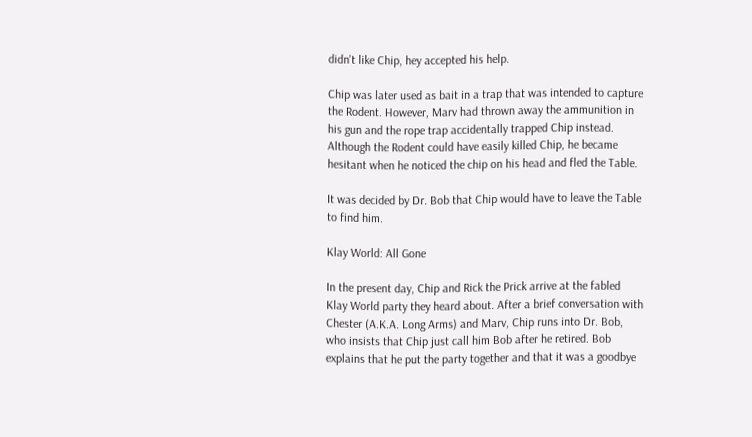didn't like Chip, hey accepted his help.

Chip was later used as bait in a trap that was intended to capture the Rodent. However, Marv had thrown away the ammunition in his gun and the rope trap accidentally trapped Chip instead. Although the Rodent could have easily killed Chip, he became hesitant when he noticed the chip on his head and fled the Table.

It was decided by Dr. Bob that Chip would have to leave the Table to find him.

Klay World: All Gone

In the present day, Chip and Rick the Prick arrive at the fabled Klay World party they heard about. After a brief conversation with Chester (A.K.A. Long Arms) and Marv, Chip runs into Dr. Bob, who insists that Chip just call him Bob after he retired. Bob explains that he put the party together and that it was a goodbye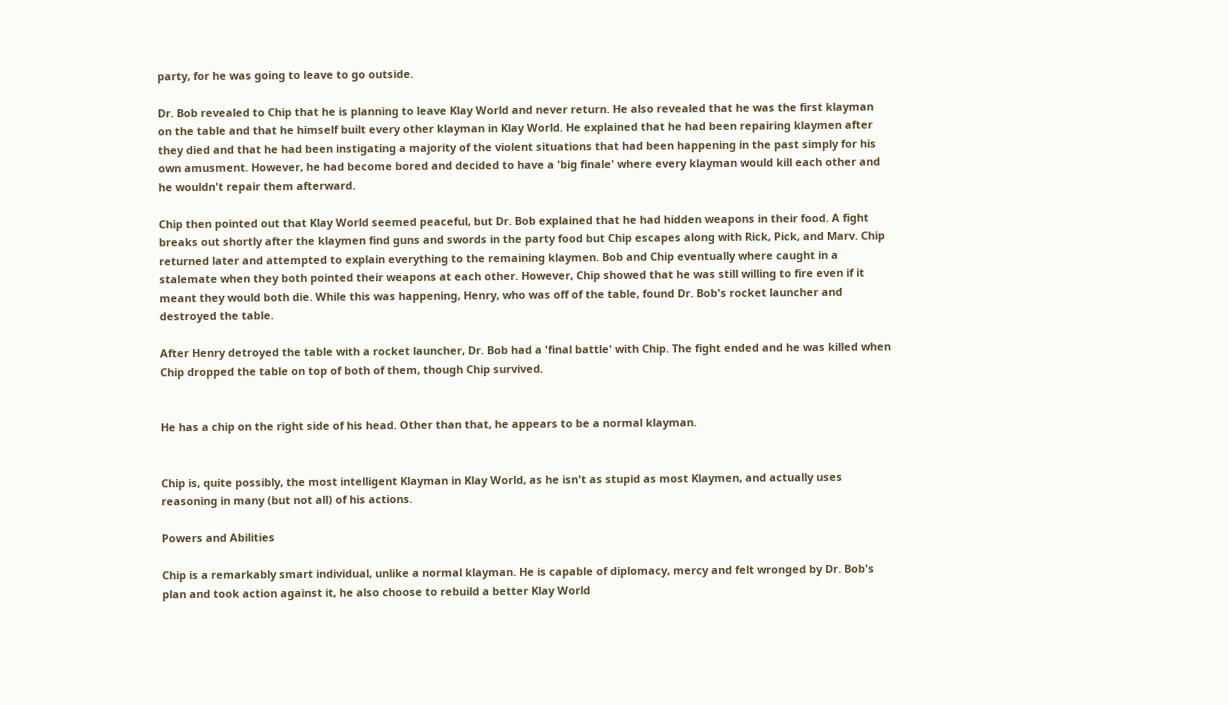party, for he was going to leave to go outside.

Dr. Bob revealed to Chip that he is planning to leave Klay World and never return. He also revealed that he was the first klayman on the table and that he himself built every other klayman in Klay World. He explained that he had been repairing klaymen after they died and that he had been instigating a majority of the violent situations that had been happening in the past simply for his own amusment. However, he had become bored and decided to have a 'big finale' where every klayman would kill each other and he wouldn't repair them afterward.

Chip then pointed out that Klay World seemed peaceful, but Dr. Bob explained that he had hidden weapons in their food. A fight breaks out shortly after the klaymen find guns and swords in the party food but Chip escapes along with Rick, Pick, and Marv. Chip returned later and attempted to explain everything to the remaining klaymen. Bob and Chip eventually where caught in a stalemate when they both pointed their weapons at each other. However, Chip showed that he was still willing to fire even if it meant they would both die. While this was happening, Henry, who was off of the table, found Dr. Bob's rocket launcher and destroyed the table.

After Henry detroyed the table with a rocket launcher, Dr. Bob had a 'final battle' with Chip. The fight ended and he was killed when Chip dropped the table on top of both of them, though Chip survived.


He has a chip on the right side of his head. Other than that, he appears to be a normal klayman.


Chip is, quite possibly, the most intelligent Klayman in Klay World, as he isn't as stupid as most Klaymen, and actually uses reasoning in many (but not all) of his actions.

Powers and Abilities

Chip is a remarkably smart individual, unlike a normal klayman. He is capable of diplomacy, mercy and felt wronged by Dr. Bob's plan and took action against it, he also choose to rebuild a better Klay World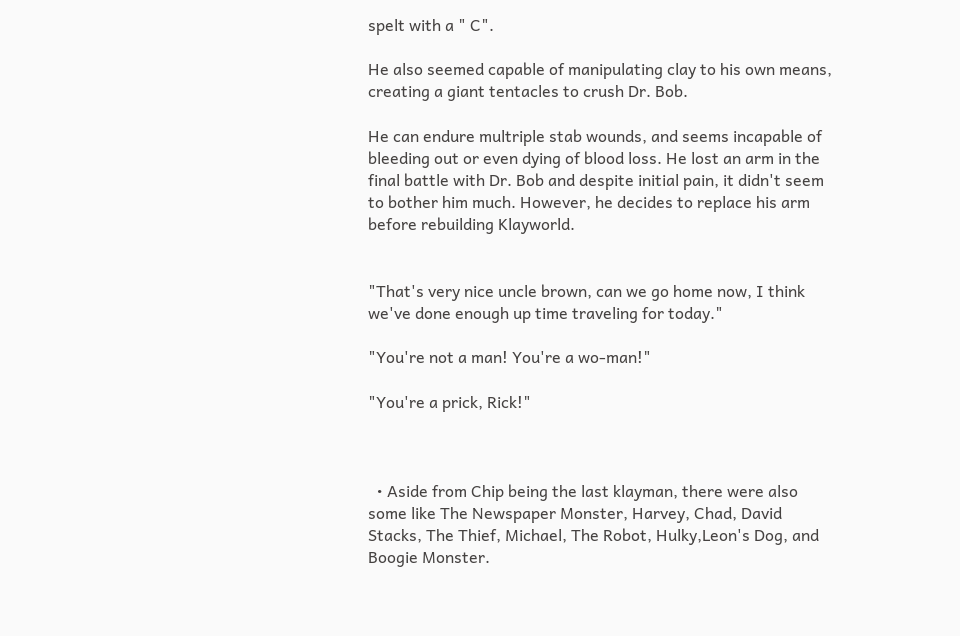spelt with a " C".

He also seemed capable of manipulating clay to his own means, creating a giant tentacles to crush Dr. Bob.

He can endure multriple stab wounds, and seems incapable of bleeding out or even dying of blood loss. He lost an arm in the final battle with Dr. Bob and despite initial pain, it didn't seem to bother him much. However, he decides to replace his arm before rebuilding Klayworld.


"That's very nice uncle brown, can we go home now, I think we've done enough up time traveling for today."

"You're not a man! You're a wo-man!"

"You're a prick, Rick!"



  • Aside from Chip being the last klayman, there were also some like The Newspaper Monster, Harvey, Chad, David Stacks, The Thief, Michael, The Robot, Hulky,Leon's Dog, and Boogie Monster.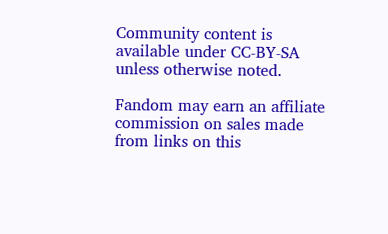Community content is available under CC-BY-SA unless otherwise noted.

Fandom may earn an affiliate commission on sales made from links on this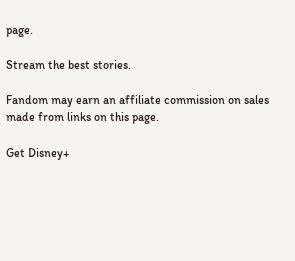page.

Stream the best stories.

Fandom may earn an affiliate commission on sales made from links on this page.

Get Disney+